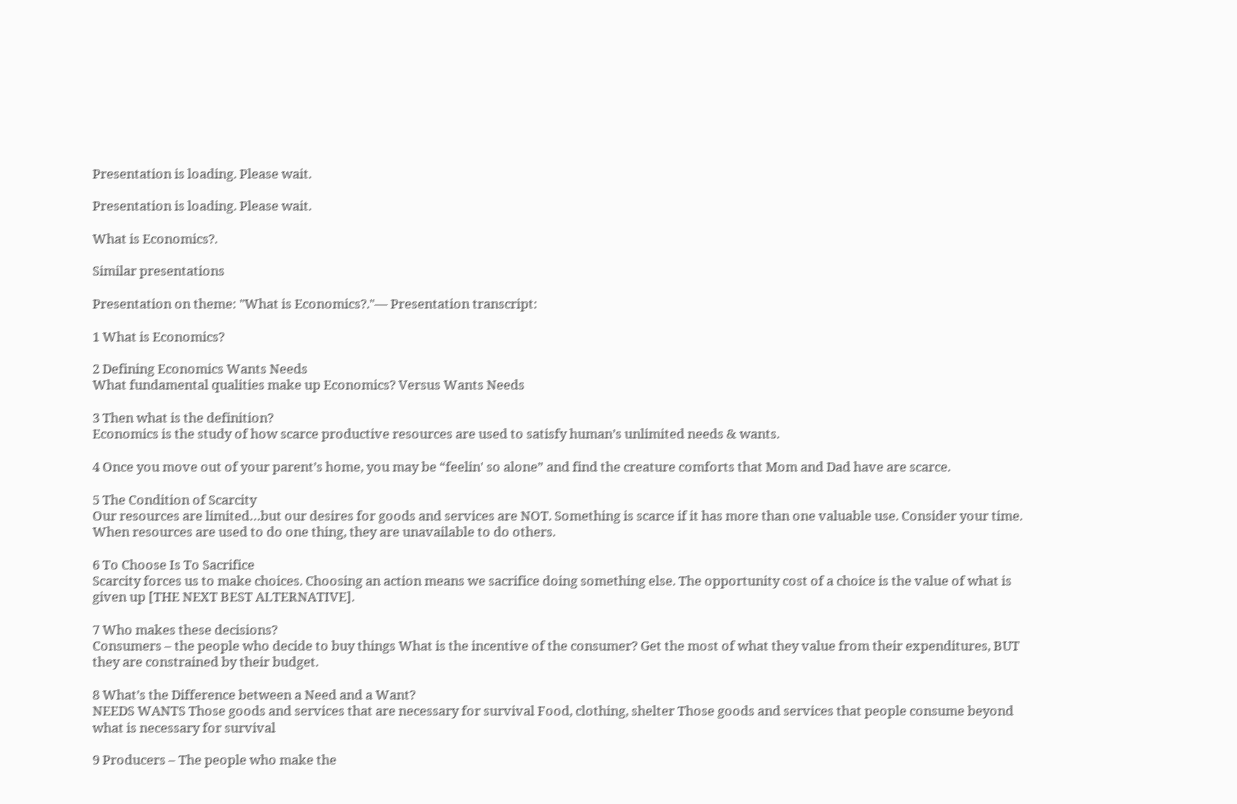Presentation is loading. Please wait.

Presentation is loading. Please wait.

What is Economics?.

Similar presentations

Presentation on theme: "What is Economics?."— Presentation transcript:

1 What is Economics?

2 Defining Economics Wants Needs
What fundamental qualities make up Economics? Versus Wants Needs

3 Then what is the definition?
Economics is the study of how scarce productive resources are used to satisfy human’s unlimited needs & wants.

4 Once you move out of your parent’s home, you may be “feelin' so alone” and find the creature comforts that Mom and Dad have are scarce.

5 The Condition of Scarcity
Our resources are limited…but our desires for goods and services are NOT. Something is scarce if it has more than one valuable use. Consider your time. When resources are used to do one thing, they are unavailable to do others.

6 To Choose Is To Sacrifice
Scarcity forces us to make choices. Choosing an action means we sacrifice doing something else. The opportunity cost of a choice is the value of what is given up [THE NEXT BEST ALTERNATIVE].

7 Who makes these decisions?
Consumers – the people who decide to buy things What is the incentive of the consumer? Get the most of what they value from their expenditures, BUT they are constrained by their budget.

8 What’s the Difference between a Need and a Want?
NEEDS WANTS Those goods and services that are necessary for survival Food, clothing, shelter Those goods and services that people consume beyond what is necessary for survival

9 Producers – The people who make the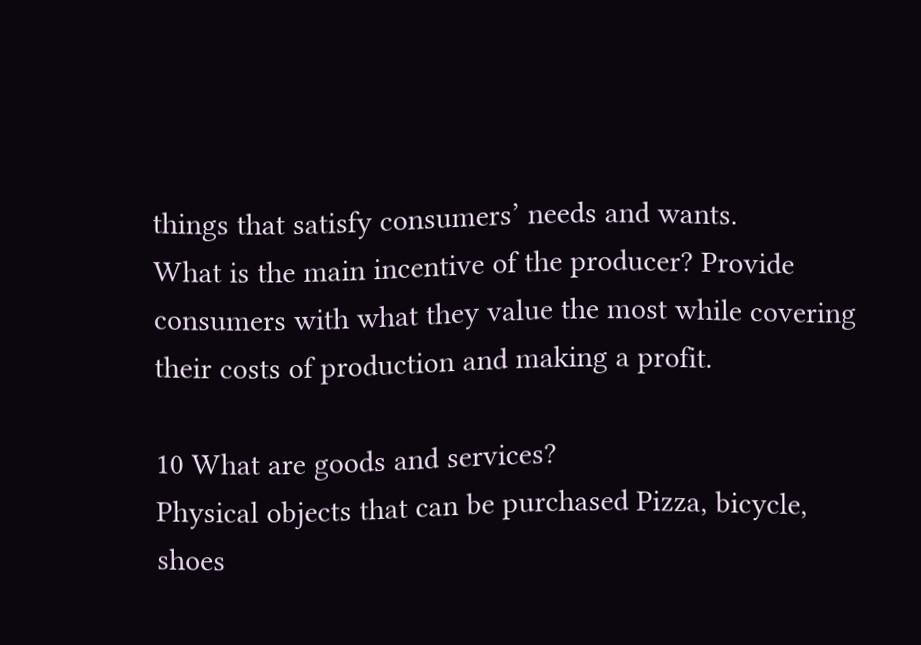things that satisfy consumers’ needs and wants.
What is the main incentive of the producer? Provide consumers with what they value the most while covering their costs of production and making a profit.

10 What are goods and services?
Physical objects that can be purchased Pizza, bicycle, shoes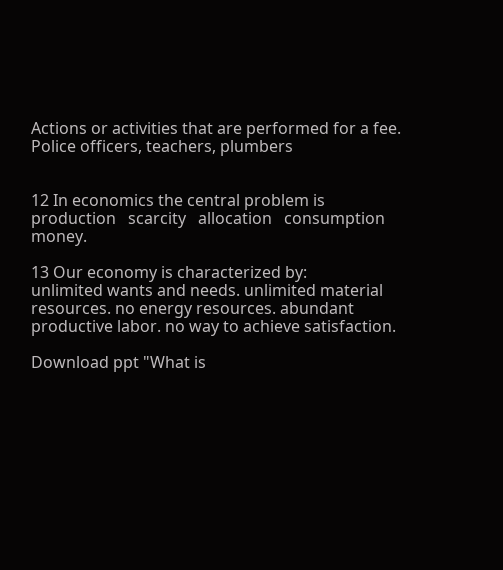Actions or activities that are performed for a fee. Police officers, teachers, plumbers


12 In economics the central problem is
production   scarcity   allocation   consumption   money.

13 Our economy is characterized by:
unlimited wants and needs. unlimited material resources. no energy resources. abundant productive labor. no way to achieve satisfaction.

Download ppt "What is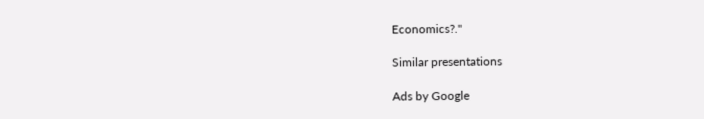Economics?."

Similar presentations

Ads by Google